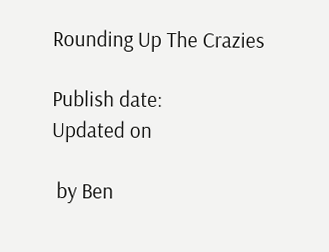Rounding Up The Crazies

Publish date:
Updated on

 by Ben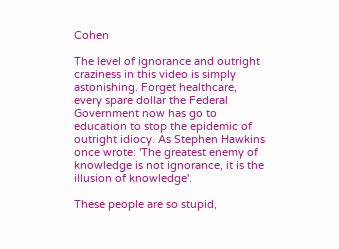Cohen

The level of ignorance and outright craziness in this video is simply astonishing. Forget healthcare, every spare dollar the Federal Government now has go to education to stop the epidemic of outright idiocy. As Stephen Hawkins once wrote: 'The greatest enemy of knowledge is not ignorance, it is the illusion of knowledge'.

These people are so stupid,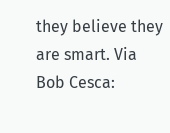they believe they are smart. Via Bob Cesca: